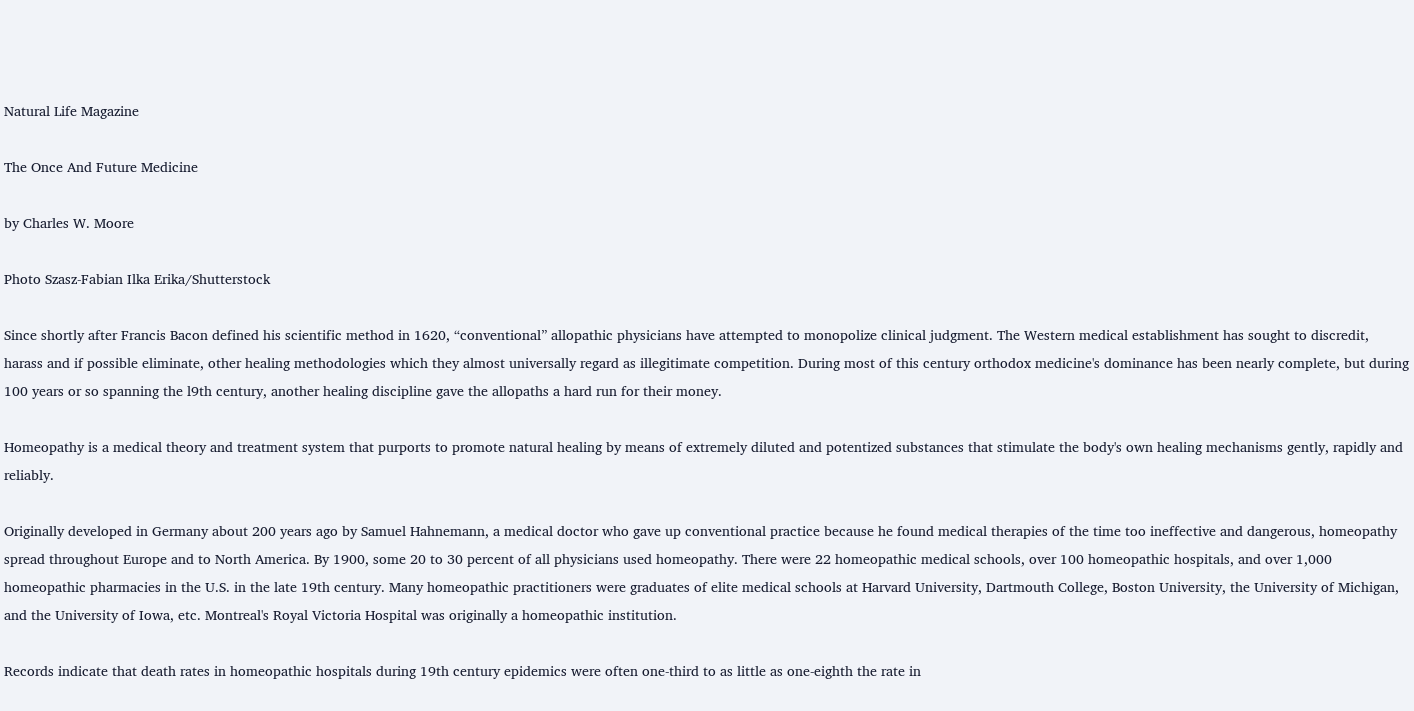Natural Life Magazine

The Once And Future Medicine

by Charles W. Moore

Photo Szasz-Fabian Ilka Erika/Shutterstock

Since shortly after Francis Bacon defined his scientific method in 1620, “conventional” allopathic physicians have attempted to monopolize clinical judgment. The Western medical establishment has sought to discredit, harass and if possible eliminate, other healing methodologies which they almost universally regard as illegitimate competition. During most of this century orthodox medicine's dominance has been nearly complete, but during 100 years or so spanning the l9th century, another healing discipline gave the allopaths a hard run for their money.

Homeopathy is a medical theory and treatment system that purports to promote natural healing by means of extremely diluted and potentized substances that stimulate the body's own healing mechanisms gently, rapidly and reliably.

Originally developed in Germany about 200 years ago by Samuel Hahnemann, a medical doctor who gave up conventional practice because he found medical therapies of the time too ineffective and dangerous, homeopathy spread throughout Europe and to North America. By 1900, some 20 to 30 percent of all physicians used homeopathy. There were 22 homeopathic medical schools, over 100 homeopathic hospitals, and over 1,000 homeopathic pharmacies in the U.S. in the late 19th century. Many homeopathic practitioners were graduates of elite medical schools at Harvard University, Dartmouth College, Boston University, the University of Michigan, and the University of Iowa, etc. Montreal's Royal Victoria Hospital was originally a homeopathic institution.

Records indicate that death rates in homeopathic hospitals during 19th century epidemics were often one-third to as little as one-eighth the rate in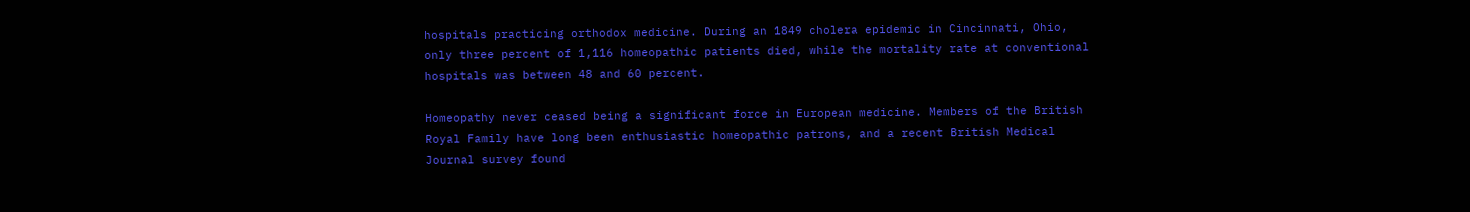hospitals practicing orthodox medicine. During an 1849 cholera epidemic in Cincinnati, Ohio, only three percent of 1,116 homeopathic patients died, while the mortality rate at conventional hospitals was between 48 and 60 percent.

Homeopathy never ceased being a significant force in European medicine. Members of the British Royal Family have long been enthusiastic homeopathic patrons, and a recent British Medical Journal survey found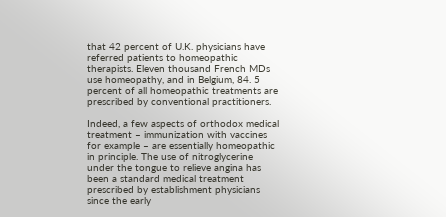that 42 percent of U.K. physicians have referred patients to homeopathic therapists. Eleven thousand French MDs use homeopathy, and in Belgium, 84. 5 percent of all homeopathic treatments are prescribed by conventional practitioners.

Indeed, a few aspects of orthodox medical treatment – immunization with vaccines for example – are essentially homeopathic in principle. The use of nitroglycerine under the tongue to relieve angina has been a standard medical treatment prescribed by establishment physicians since the early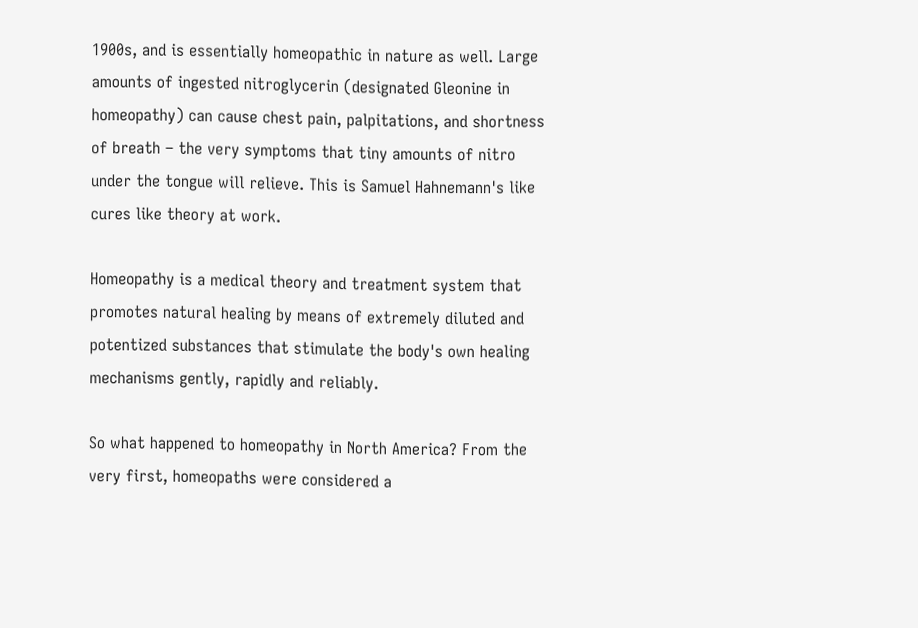1900s, and is essentially homeopathic in nature as well. Large amounts of ingested nitroglycerin (designated Gleonine in homeopathy) can cause chest pain, palpitations, and shortness of breath – the very symptoms that tiny amounts of nitro under the tongue will relieve. This is Samuel Hahnemann's like cures like theory at work.

Homeopathy is a medical theory and treatment system that promotes natural healing by means of extremely diluted and potentized substances that stimulate the body's own healing mechanisms gently, rapidly and reliably.

So what happened to homeopathy in North America? From the very first, homeopaths were considered a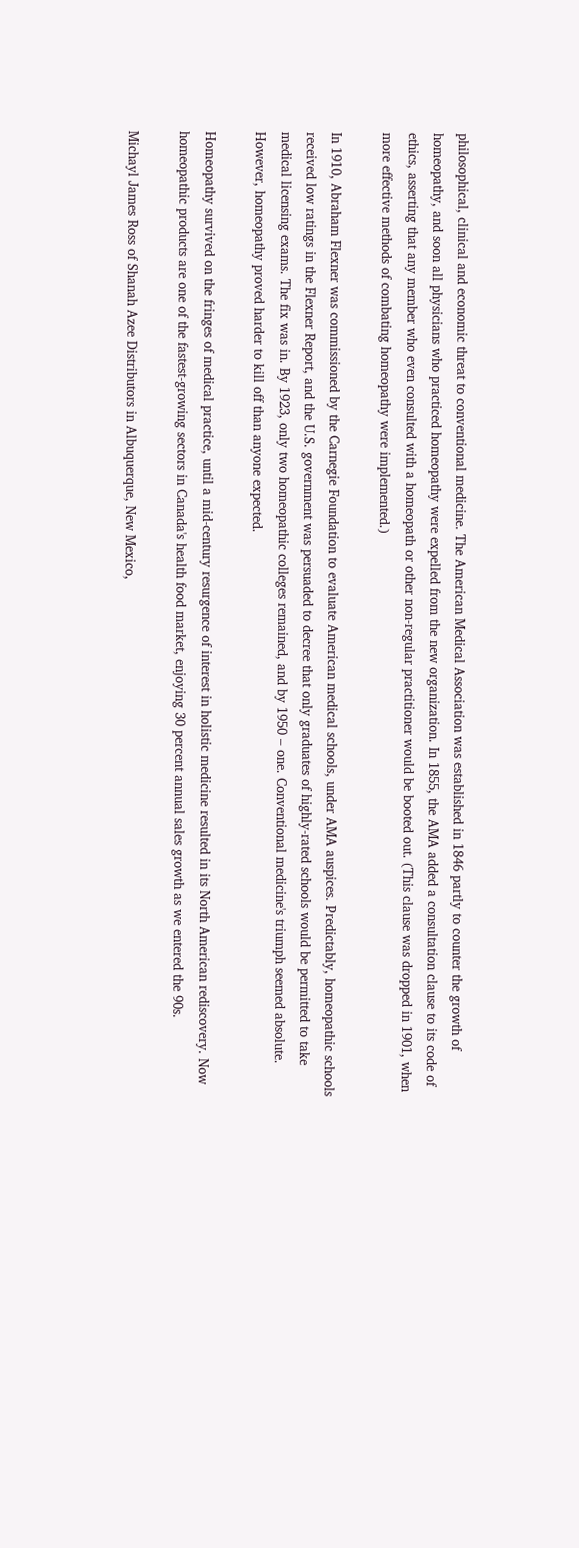philosophical, clinical and economic threat to conventional medicine. The American Medical Association was established in 1846 partly to counter the growth of homeopathy, and soon all physicians who practiced homeopathy were expelled from the new organization. In 1855, the AMA added a consultation clause to its code of ethics, asserting that any member who even consulted with a homeopath or other non-regular practitioner would be booted out. (This clause was dropped in 1901, when more effective methods of combating homeopathy were implemented.)

In 1910, Abraham Flexner was commissioned by the Carnegie Foundation to evaluate American medical schools, under AMA auspices. Predictably, homeopathic schools received low ratings in the Flexner Report, and the U.S. government was persuaded to decree that only graduates of highly-rated schools would be permitted to take medical licensing exams. The fix was in. By 1923, only two homeopathic colleges remained, and by 1950 – one. Conventional medicine's triumph seemed absolute. However, homeopathy proved harder to kill off than anyone expected.

Homeopathy survived on the fringes of medical practice, until a mid-century resurgence of interest in holistic medicine resulted in its North American rediscovery. Now homeopathic products are one of the fastest-growing sectors in Canada's health food market, enjoying 30 percent annual sales growth as we entered the 90s.

Michayl James Ross of Shanah Azee Distributors in Albuquerque, New Mexico,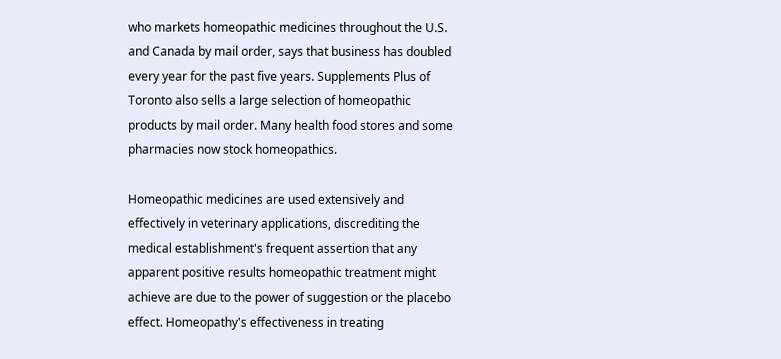who markets homeopathic medicines throughout the U.S. and Canada by mail order, says that business has doubled every year for the past five years. Supplements Plus of Toronto also sells a large selection of homeopathic products by mail order. Many health food stores and some pharmacies now stock homeopathics.

Homeopathic medicines are used extensively and effectively in veterinary applications, discrediting the medical establishment's frequent assertion that any apparent positive results homeopathic treatment might achieve are due to the power of suggestion or the placebo effect. Homeopathy's effectiveness in treating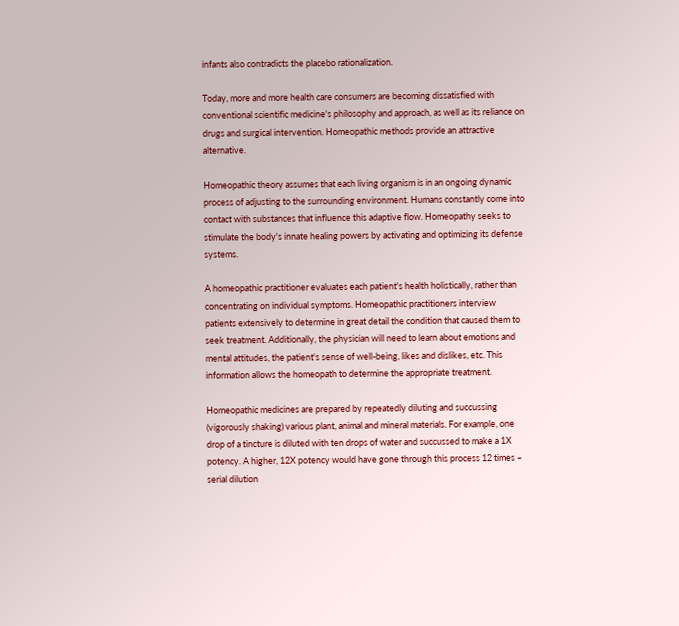infants also contradicts the placebo rationalization.

Today, more and more health care consumers are becoming dissatisfied with conventional scientific medicine's philosophy and approach, as well as its reliance on drugs and surgical intervention. Homeopathic methods provide an attractive alternative.

Homeopathic theory assumes that each living organism is in an ongoing dynamic process of adjusting to the surrounding environment. Humans constantly come into contact with substances that influence this adaptive flow. Homeopathy seeks to stimulate the body's innate healing powers by activating and optimizing its defense systems.

A homeopathic practitioner evaluates each patient's health holistically, rather than concentrating on individual symptoms. Homeopathic practitioners interview patients extensively to determine in great detail the condition that caused them to seek treatment. Additionally, the physician will need to learn about emotions and mental attitudes, the patient's sense of well-being, likes and dislikes, etc. This information allows the homeopath to determine the appropriate treatment.

Homeopathic medicines are prepared by repeatedly diluting and succussing (vigorously shaking) various plant, animal and mineral materials. For example, one drop of a tincture is diluted with ten drops of water and succussed to make a 1X potency. A higher, 12X potency would have gone through this process 12 times – serial dilution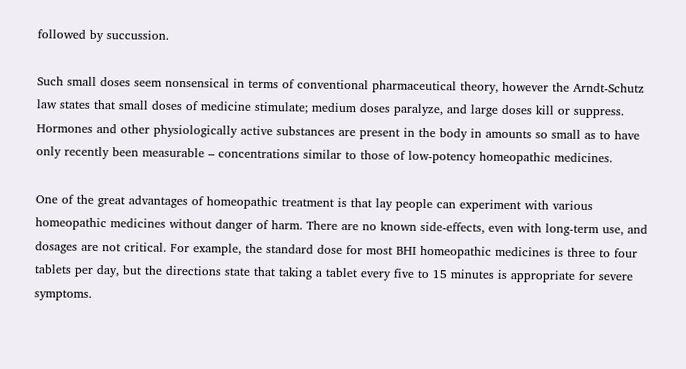followed by succussion.

Such small doses seem nonsensical in terms of conventional pharmaceutical theory, however the Arndt-Schutz law states that small doses of medicine stimulate; medium doses paralyze, and large doses kill or suppress. Hormones and other physiologically active substances are present in the body in amounts so small as to have only recently been measurable – concentrations similar to those of low-potency homeopathic medicines.

One of the great advantages of homeopathic treatment is that lay people can experiment with various homeopathic medicines without danger of harm. There are no known side-effects, even with long-term use, and dosages are not critical. For example, the standard dose for most BHI homeopathic medicines is three to four tablets per day, but the directions state that taking a tablet every five to 15 minutes is appropriate for severe symptoms.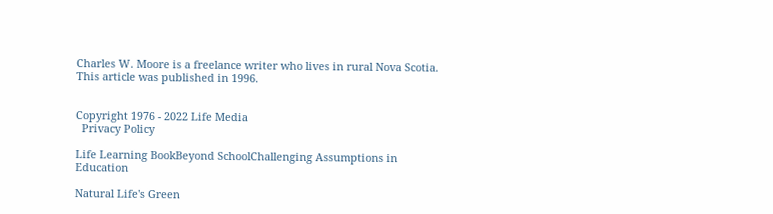Charles W. Moore is a freelance writer who lives in rural Nova Scotia. This article was published in 1996.


Copyright 1976 - 2022 Life Media
  Privacy Policy

Life Learning BookBeyond SchoolChallenging Assumptions in Education

Natural Life's Green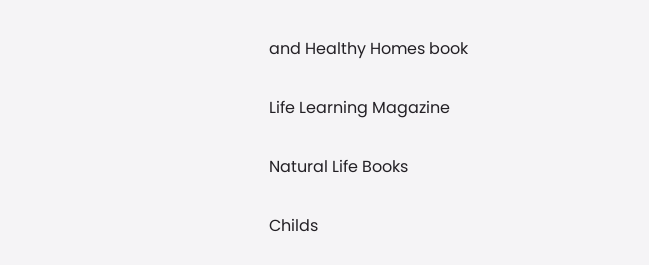and Healthy Homes book

Life Learning Magazine

Natural Life Books

Childs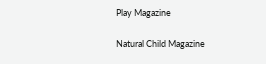Play Magazine

Natural Child Magazine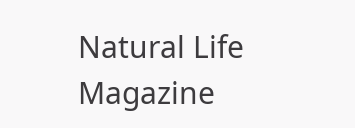Natural Life Magazine